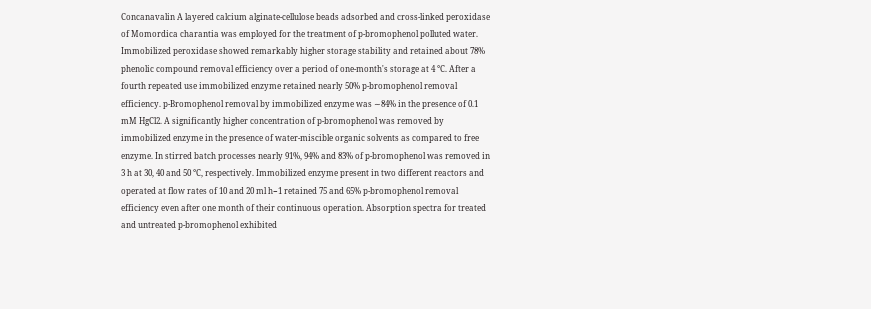Concanavalin A layered calcium alginate-cellulose beads adsorbed and cross-linked peroxidase of Momordica charantia was employed for the treatment of p-bromophenol polluted water. Immobilized peroxidase showed remarkably higher storage stability and retained about 78% phenolic compound removal efficiency over a period of one-month's storage at 4 °C. After a fourth repeated use immobilized enzyme retained nearly 50% p-bromophenol removal efficiency. p-Bromophenol removal by immobilized enzyme was ∼84% in the presence of 0.1 mM HgCl2. A significantly higher concentration of p-bromophenol was removed by immobilized enzyme in the presence of water-miscible organic solvents as compared to free enzyme. In stirred batch processes nearly 91%, 94% and 83% of p-bromophenol was removed in 3 h at 30, 40 and 50 °C, respectively. Immobilized enzyme present in two different reactors and operated at flow rates of 10 and 20 ml h−1 retained 75 and 65% p-bromophenol removal efficiency even after one month of their continuous operation. Absorption spectra for treated and untreated p-bromophenol exhibited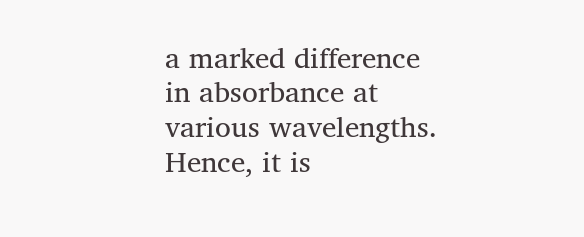a marked difference in absorbance at various wavelengths. Hence, it is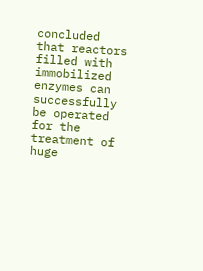concluded that reactors filled with immobilized enzymes can successfully be operated for the treatment of huge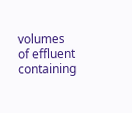volumes of effluent containing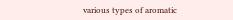various types of aromatic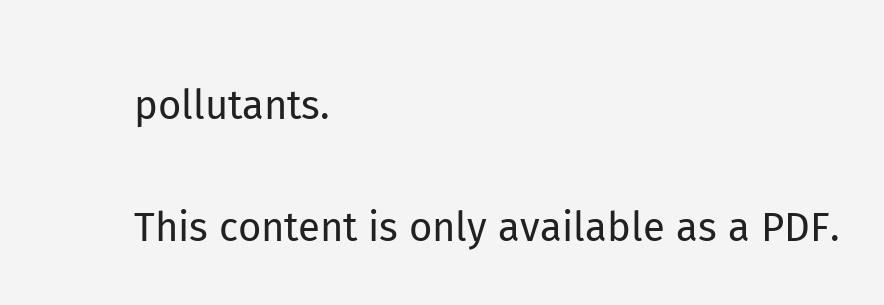pollutants.

This content is only available as a PDF.